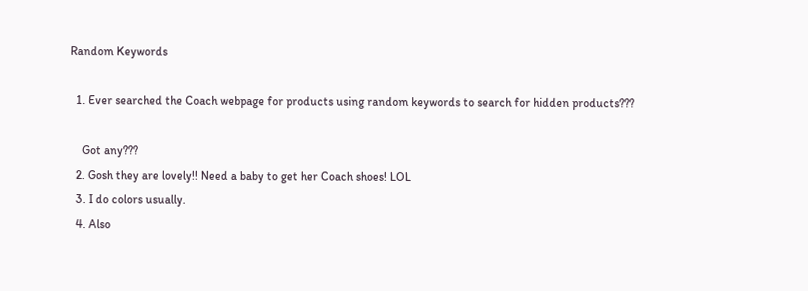Random Keywords

  1. Ever searched the Coach webpage for products using random keywords to search for hidden products???

    Got any???
  2. Gosh they are lovely!! Need a baby to get her Coach shoes! LOL
  3. I do colors usually.
  4. Also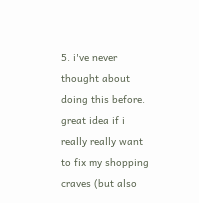5. i've never thought about doing this before. great idea if i really really want to fix my shopping craves (but also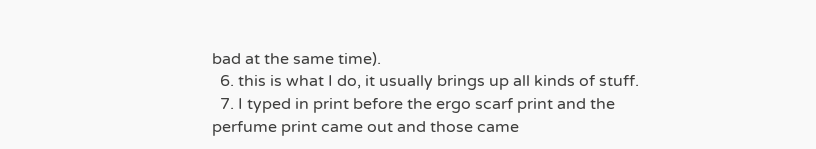bad at the same time).
  6. this is what I do, it usually brings up all kinds of stuff.
  7. I typed in print before the ergo scarf print and the perfume print came out and those came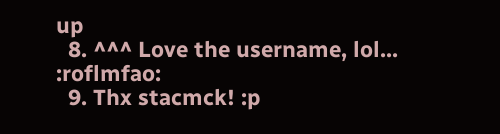up
  8. ^^^ Love the username, lol... :roflmfao:
  9. Thx stacmck! :p